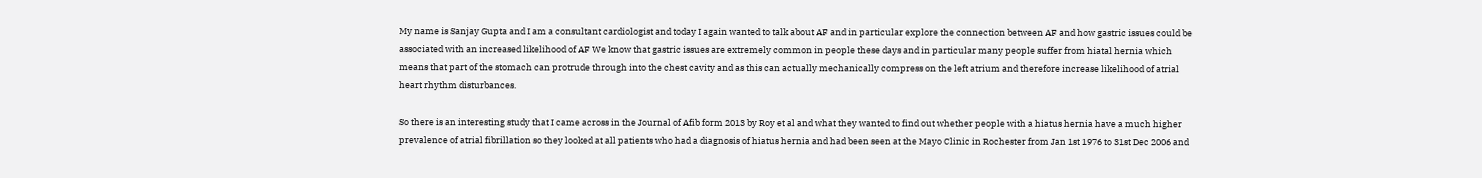My name is Sanjay Gupta and I am a consultant cardiologist and today I again wanted to talk about AF and in particular explore the connection between AF and how gastric issues could be associated with an increased likelihood of AF We know that gastric issues are extremely common in people these days and in particular many people suffer from hiatal hernia which means that part of the stomach can protrude through into the chest cavity and as this can actually mechanically compress on the left atrium and therefore increase likelihood of atrial heart rhythm disturbances.

So there is an interesting study that I came across in the Journal of Afib form 2013 by Roy et al and what they wanted to find out whether people with a hiatus hernia have a much higher prevalence of atrial fibrillation so they looked at all patients who had a diagnosis of hiatus hernia and had been seen at the Mayo Clinic in Rochester from Jan 1st 1976 to 31st Dec 2006 and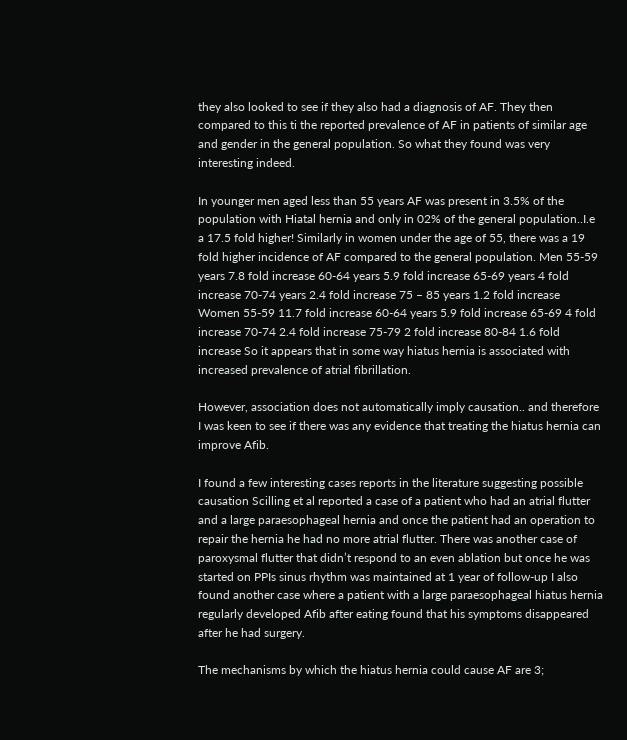they also looked to see if they also had a diagnosis of AF. They then compared to this ti the reported prevalence of AF in patients of similar age and gender in the general population. So what they found was very interesting indeed.

In younger men aged less than 55 years AF was present in 3.5% of the population with Hiatal hernia and only in 02% of the general population..I.e a 17.5 fold higher! Similarly in women under the age of 55, there was a 19 fold higher incidence of AF compared to the general population. Men 55-59 years 7.8 fold increase 60-64 years 5.9 fold increase 65-69 years 4 fold increase 70-74 years 2.4 fold increase 75 – 85 years 1.2 fold increase Women 55-59 11.7 fold increase 60-64 years 5.9 fold increase 65-69 4 fold increase 70-74 2.4 fold increase 75-79 2 fold increase 80-84 1.6 fold increase So it appears that in some way hiatus hernia is associated with increased prevalence of atrial fibrillation.

However, association does not automatically imply causation.. and therefore I was keen to see if there was any evidence that treating the hiatus hernia can improve Afib.

I found a few interesting cases reports in the literature suggesting possible causation Scilling et al reported a case of a patient who had an atrial flutter and a large paraesophageal hernia and once the patient had an operation to repair the hernia he had no more atrial flutter. There was another case of paroxysmal flutter that didn’t respond to an even ablation but once he was started on PPIs sinus rhythm was maintained at 1 year of follow-up I also found another case where a patient with a large paraesophageal hiatus hernia regularly developed Afib after eating found that his symptoms disappeared after he had surgery.

The mechanisms by which the hiatus hernia could cause AF are 3;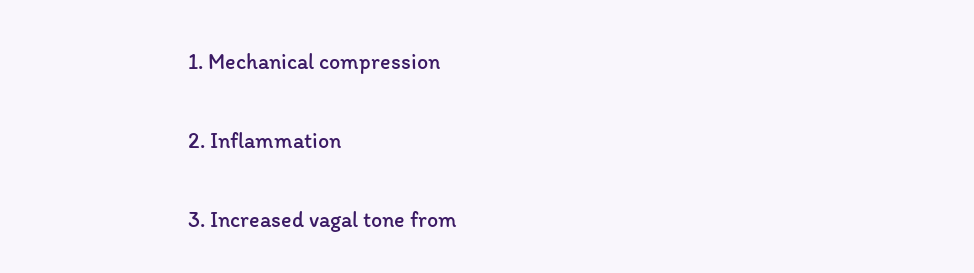1. Mechanical compression

2. Inflammation

3. Increased vagal tone from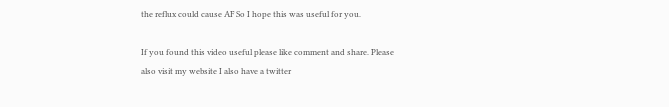the reflux could cause AF So I hope this was useful for you.

If you found this video useful please like comment and share. Please also visit my website I also have a twitter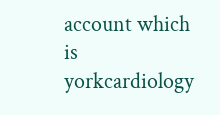account which is yorkcardiology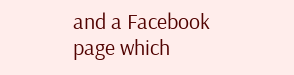and a Facebook page which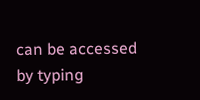can be accessed by typing